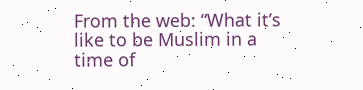From the web: “What it’s like to be Muslim in a time of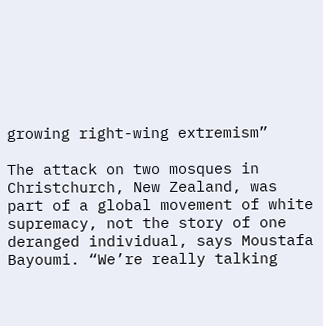growing right-wing extremism”

The attack on two mosques in Christchurch, New Zealand, was part of a global movement of white supremacy, not the story of one deranged individual, says Moustafa Bayoumi. “We’re really talking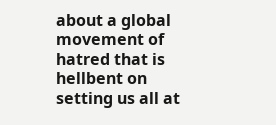about a global movement of hatred that is hellbent on setting us all at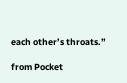each other’s throats.”

from Pocket